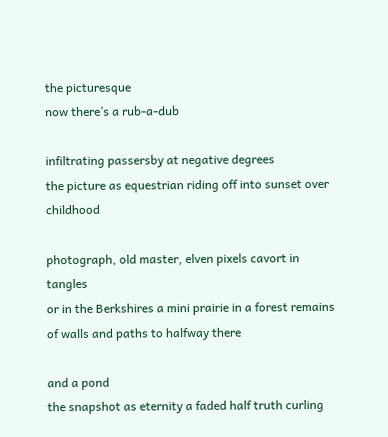the picturesque
now there’s a rub-a-dub

infiltrating passersby at negative degrees
the picture as equestrian riding off into sunset over childhood

photograph, old master, elven pixels cavort in tangles
or in the Berkshires a mini prairie in a forest remains of walls and paths to halfway there

and a pond
the snapshot as eternity a faded half truth curling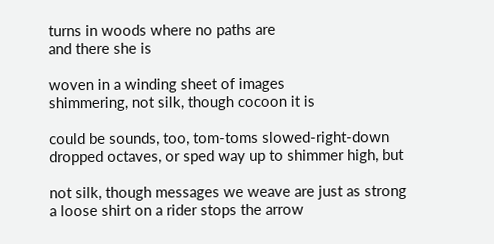turns in woods where no paths are
and there she is

woven in a winding sheet of images
shimmering, not silk, though cocoon it is

could be sounds, too, tom-toms slowed-right-down
dropped octaves, or sped way up to shimmer high, but

not silk, though messages we weave are just as strong
a loose shirt on a rider stops the arrow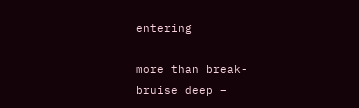entering

more than break-bruise deep –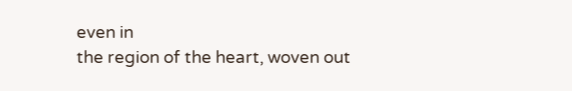even in
the region of the heart, woven out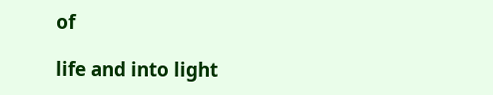of

life and into light